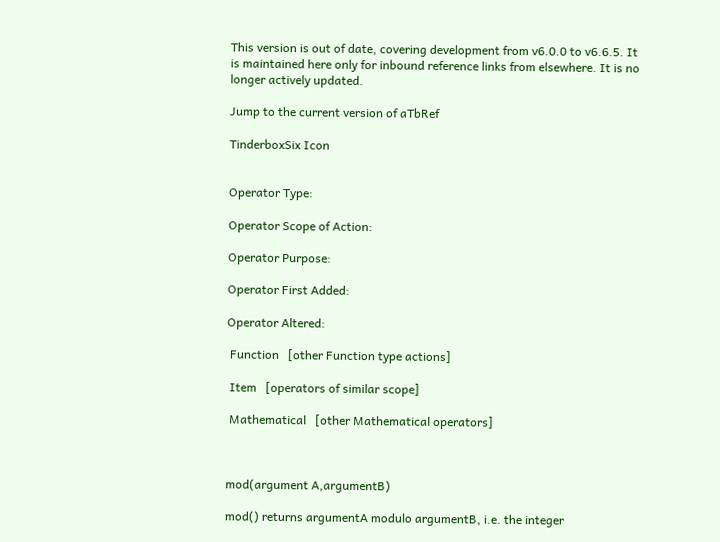This version is out of date, covering development from v6.0.0 to v6.6.5. It is maintained here only for inbound reference links from elsewhere. It is no longer actively updated.

Jump to the current version of aTbRef

TinderboxSix Icon


Operator Type:

Operator Scope of Action:

Operator Purpose:

Operator First Added:

Operator Altered:

 Function   [other Function type actions]

 Item   [operators of similar scope]

 Mathematical   [other Mathematical operators]



mod(argument A,argumentB)

mod() returns argumentA modulo argumentB, i.e. the integer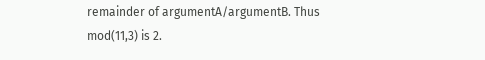remainder of argumentA/argumentB. Thus mod(11,3) is 2.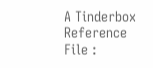A Tinderbox Reference File :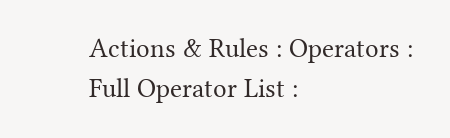Actions & Rules : Operators : Full Operator List :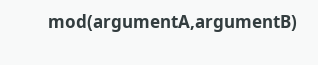mod(argumentA,argumentB)